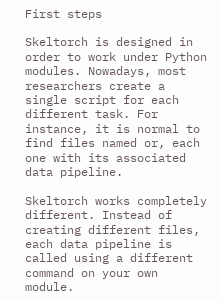First steps

Skeltorch is designed in order to work under Python modules. Nowadays, most researchers create a single script for each different task. For instance, it is normal to find files named or, each one with its associated data pipeline.

Skeltorch works completely different. Instead of creating different files, each data pipeline is called using a different command on your own module.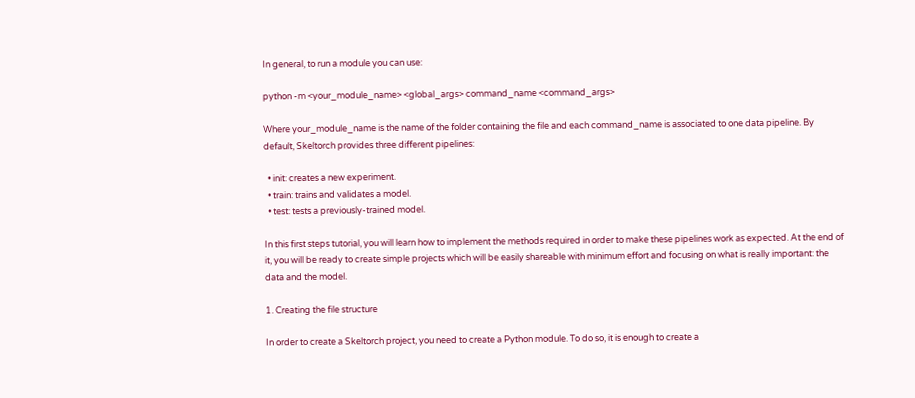In general, to run a module you can use:

python -m <your_module_name> <global_args> command_name <command_args>

Where your_module_name is the name of the folder containing the file and each command_name is associated to one data pipeline. By default, Skeltorch provides three different pipelines:

  • init: creates a new experiment.
  • train: trains and validates a model.
  • test: tests a previously-trained model.

In this first steps tutorial, you will learn how to implement the methods required in order to make these pipelines work as expected. At the end of it, you will be ready to create simple projects which will be easily shareable with minimum effort and focusing on what is really important: the data and the model.

1. Creating the file structure

In order to create a Skeltorch project, you need to create a Python module. To do so, it is enough to create a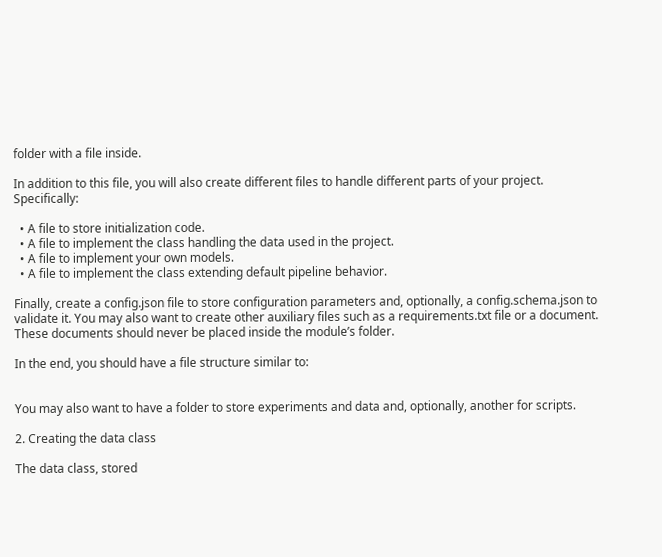folder with a file inside.

In addition to this file, you will also create different files to handle different parts of your project. Specifically:

  • A file to store initialization code.
  • A file to implement the class handling the data used in the project.
  • A file to implement your own models.
  • A file to implement the class extending default pipeline behavior.

Finally, create a config.json file to store configuration parameters and, optionally, a config.schema.json to validate it. You may also want to create other auxiliary files such as a requirements.txt file or a document. These documents should never be placed inside the module’s folder.

In the end, you should have a file structure similar to:


You may also want to have a folder to store experiments and data and, optionally, another for scripts.

2. Creating the data class

The data class, stored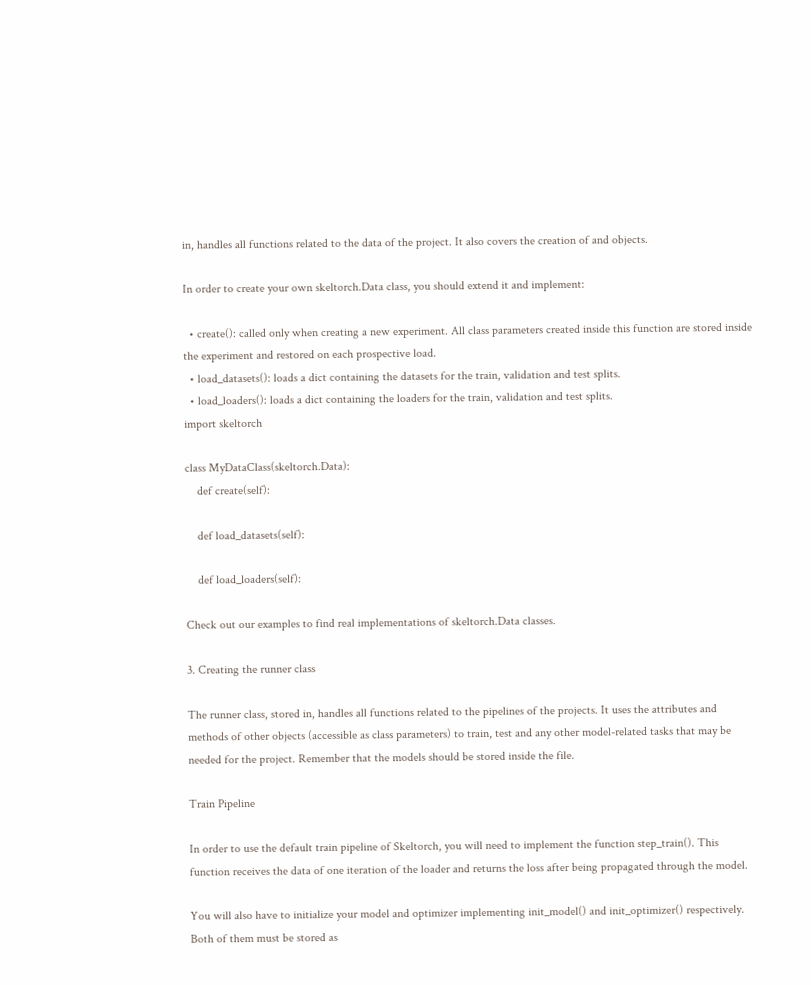in, handles all functions related to the data of the project. It also covers the creation of and objects.

In order to create your own skeltorch.Data class, you should extend it and implement:

  • create(): called only when creating a new experiment. All class parameters created inside this function are stored inside the experiment and restored on each prospective load.
  • load_datasets(): loads a dict containing the datasets for the train, validation and test splits.
  • load_loaders(): loads a dict containing the loaders for the train, validation and test splits.
import skeltorch

class MyDataClass(skeltorch.Data):
    def create(self):

    def load_datasets(self):

    def load_loaders(self):

Check out our examples to find real implementations of skeltorch.Data classes.

3. Creating the runner class

The runner class, stored in, handles all functions related to the pipelines of the projects. It uses the attributes and methods of other objects (accessible as class parameters) to train, test and any other model-related tasks that may be needed for the project. Remember that the models should be stored inside the file.

Train Pipeline

In order to use the default train pipeline of Skeltorch, you will need to implement the function step_train(). This function receives the data of one iteration of the loader and returns the loss after being propagated through the model.

You will also have to initialize your model and optimizer implementing init_model() and init_optimizer() respectively. Both of them must be stored as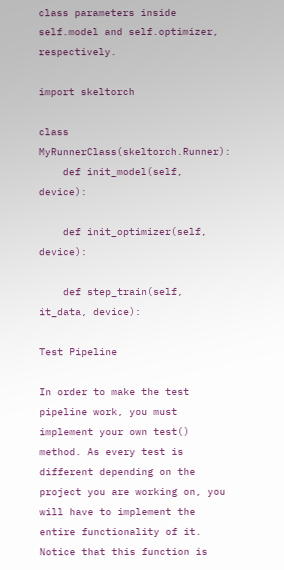class parameters inside self.model and self.optimizer, respectively.

import skeltorch

class MyRunnerClass(skeltorch.Runner):
    def init_model(self, device):

    def init_optimizer(self, device):

    def step_train(self, it_data, device):

Test Pipeline

In order to make the test pipeline work, you must implement your own test() method. As every test is different depending on the project you are working on, you will have to implement the entire functionality of it. Notice that this function is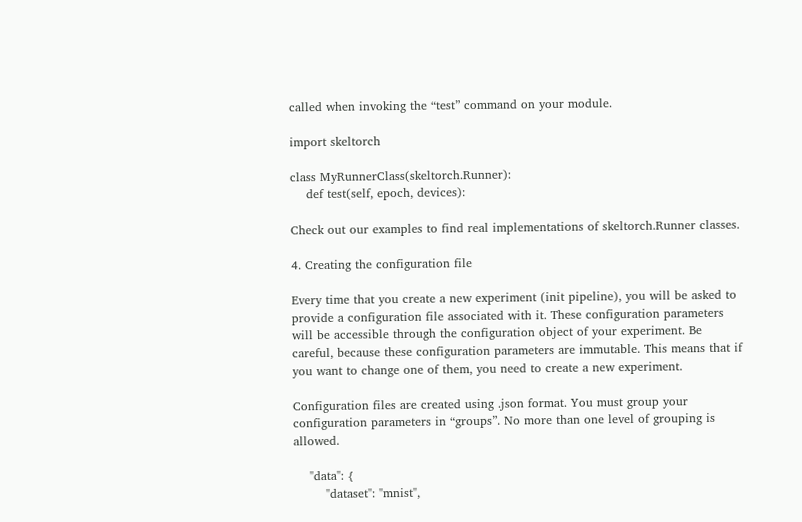called when invoking the “test” command on your module.

import skeltorch

class MyRunnerClass(skeltorch.Runner):
    def test(self, epoch, devices):

Check out our examples to find real implementations of skeltorch.Runner classes.

4. Creating the configuration file

Every time that you create a new experiment (init pipeline), you will be asked to provide a configuration file associated with it. These configuration parameters will be accessible through the configuration object of your experiment. Be careful, because these configuration parameters are immutable. This means that if you want to change one of them, you need to create a new experiment.

Configuration files are created using .json format. You must group your configuration parameters in “groups”. No more than one level of grouping is allowed.

    "data": {
        "dataset": "mnist",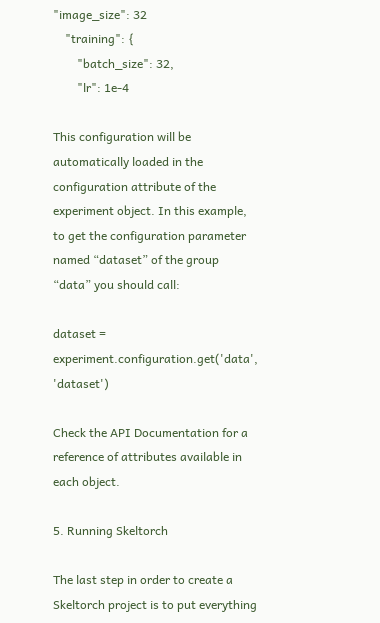"image_size": 32
    "training": {
        "batch_size": 32,
        "lr": 1e-4

This configuration will be automatically loaded in the configuration attribute of the experiment object. In this example, to get the configuration parameter named “dataset” of the group “data” you should call:

dataset = experiment.configuration.get('data', 'dataset')

Check the API Documentation for a reference of attributes available in each object.

5. Running Skeltorch

The last step in order to create a Skeltorch project is to put everything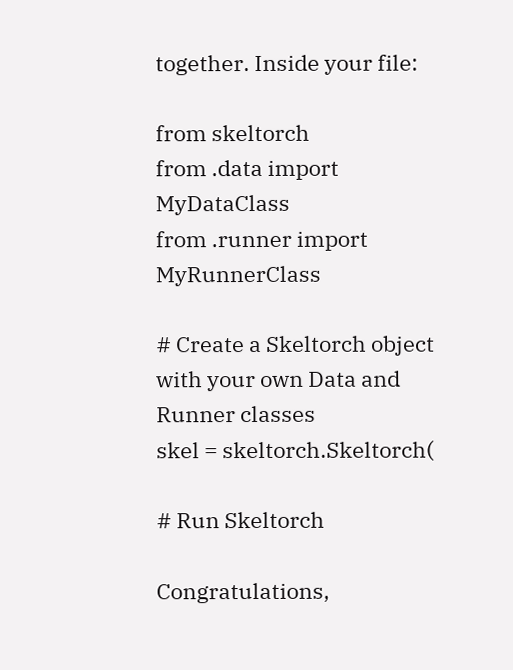together. Inside your file:

from skeltorch
from .data import MyDataClass
from .runner import MyRunnerClass

# Create a Skeltorch object with your own Data and Runner classes
skel = skeltorch.Skeltorch(

# Run Skeltorch

Congratulations,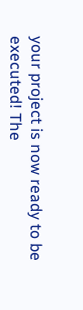your project is now ready to be executed! The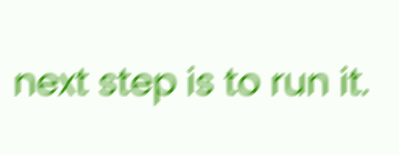next step is to run it.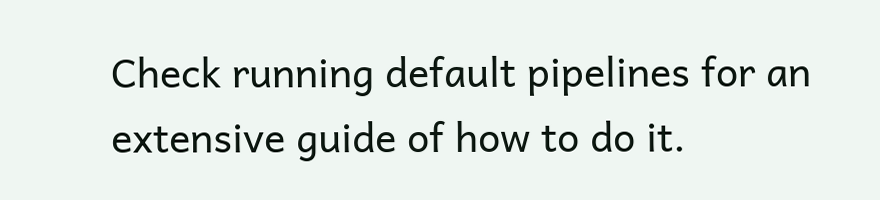Check running default pipelines for an extensive guide of how to do it.